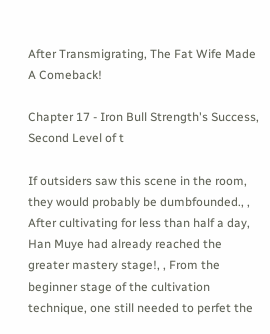After Transmigrating, The Fat Wife Made A Comeback!

Chapter 17 - Iron Bull Strength's Success, Second Level of t

If outsiders saw this scene in the room, they would probably be dumbfounded., , After cultivating for less than half a day, Han Muye had already reached the greater mastery stage!, , From the beginner stage of the cultivation technique, one still needed to perfet the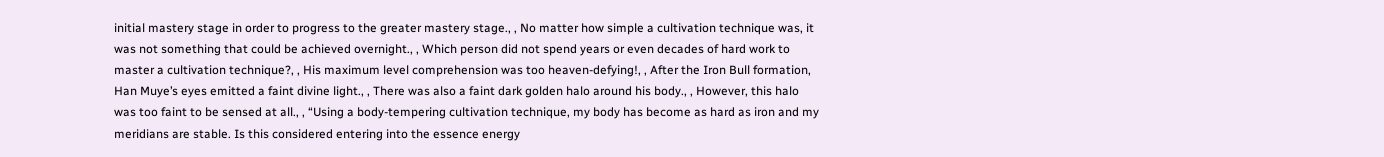initial mastery stage in order to progress to the greater mastery stage., , No matter how simple a cultivation technique was, it was not something that could be achieved overnight., , Which person did not spend years or even decades of hard work to master a cultivation technique?, , His maximum level comprehension was too heaven-defying!, , After the Iron Bull formation, Han Muye’s eyes emitted a faint divine light., , There was also a faint dark golden halo around his body., , However, this halo was too faint to be sensed at all., , “Using a body-tempering cultivation technique, my body has become as hard as iron and my meridians are stable. Is this considered entering into the essence energy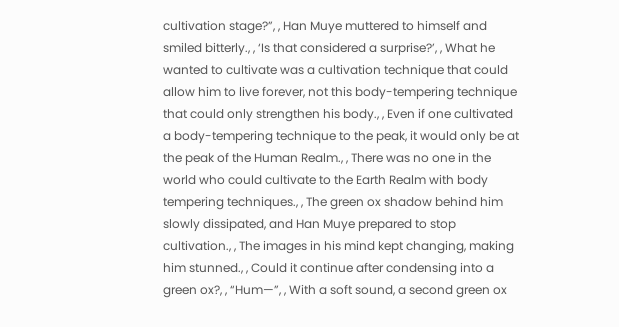cultivation stage?”, , Han Muye muttered to himself and smiled bitterly., , ‘Is that considered a surprise?’, , What he wanted to cultivate was a cultivation technique that could allow him to live forever, not this body-tempering technique that could only strengthen his body., , Even if one cultivated a body-tempering technique to the peak, it would only be at the peak of the Human Realm., , There was no one in the world who could cultivate to the Earth Realm with body tempering techniques., , The green ox shadow behind him slowly dissipated, and Han Muye prepared to stop cultivation., , The images in his mind kept changing, making him stunned., , Could it continue after condensing into a green ox?, , “Hum—”, , With a soft sound, a second green ox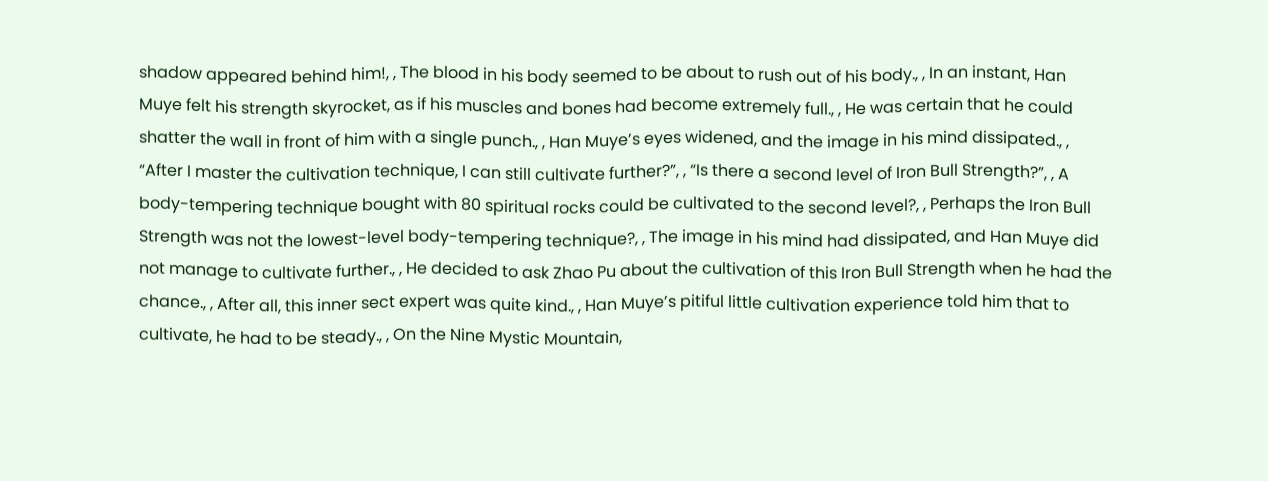shadow appeared behind him!, , The blood in his body seemed to be about to rush out of his body., , In an instant, Han Muye felt his strength skyrocket, as if his muscles and bones had become extremely full., , He was certain that he could shatter the wall in front of him with a single punch., , Han Muye’s eyes widened, and the image in his mind dissipated., , “After I master the cultivation technique, I can still cultivate further?”, , “Is there a second level of Iron Bull Strength?”, , A body-tempering technique bought with 80 spiritual rocks could be cultivated to the second level?, , Perhaps the Iron Bull Strength was not the lowest-level body-tempering technique?, , The image in his mind had dissipated, and Han Muye did not manage to cultivate further., , He decided to ask Zhao Pu about the cultivation of this Iron Bull Strength when he had the chance., , After all, this inner sect expert was quite kind., , Han Muye’s pitiful little cultivation experience told him that to cultivate, he had to be steady., , On the Nine Mystic Mountain,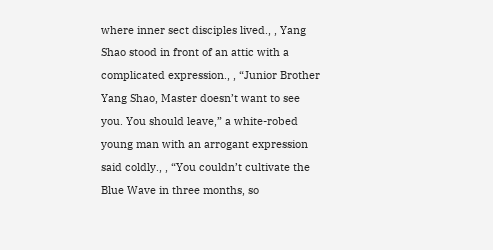where inner sect disciples lived., , Yang Shao stood in front of an attic with a complicated expression., , “Junior Brother Yang Shao, Master doesn’t want to see you. You should leave,” a white-robed young man with an arrogant expression said coldly., , “You couldn’t cultivate the Blue Wave in three months, so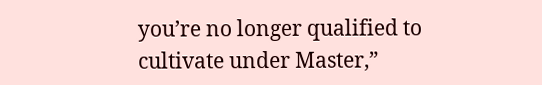you’re no longer qualified to cultivate under Master,”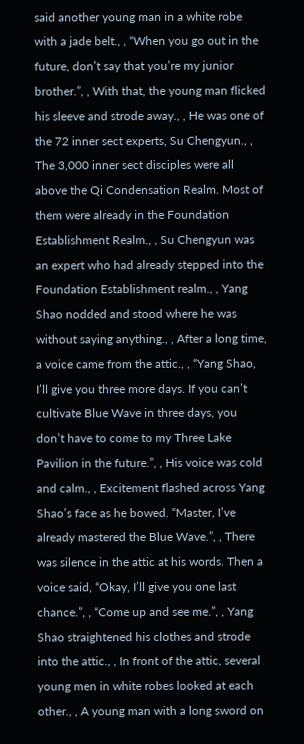said another young man in a white robe with a jade belt., , “When you go out in the future, don’t say that you’re my junior brother.”, , With that, the young man flicked his sleeve and strode away., , He was one of the 72 inner sect experts, Su Chengyun., , The 3,000 inner sect disciples were all above the Qi Condensation Realm. Most of them were already in the Foundation Establishment Realm., , Su Chengyun was an expert who had already stepped into the Foundation Establishment realm., , Yang Shao nodded and stood where he was without saying anything., , After a long time, a voice came from the attic., , “Yang Shao, I’ll give you three more days. If you can’t cultivate Blue Wave in three days, you don’t have to come to my Three Lake Pavilion in the future.”, , His voice was cold and calm., , Excitement flashed across Yang Shao’s face as he bowed. “Master, I’ve already mastered the Blue Wave.”, , There was silence in the attic at his words. Then a voice said, “Okay, I’ll give you one last chance.”, , “Come up and see me.”, , Yang Shao straightened his clothes and strode into the attic., , In front of the attic, several young men in white robes looked at each other., , A young man with a long sword on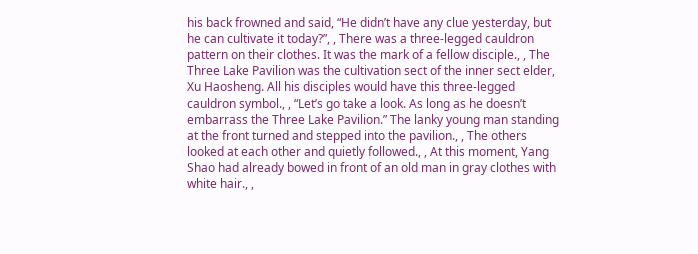his back frowned and said, “He didn’t have any clue yesterday, but he can cultivate it today?”, , There was a three-legged cauldron pattern on their clothes. It was the mark of a fellow disciple., , The Three Lake Pavilion was the cultivation sect of the inner sect elder, Xu Haosheng. All his disciples would have this three-legged cauldron symbol., , “Let’s go take a look. As long as he doesn’t embarrass the Three Lake Pavilion.” The lanky young man standing at the front turned and stepped into the pavilion., , The others looked at each other and quietly followed., , At this moment, Yang Shao had already bowed in front of an old man in gray clothes with white hair., ,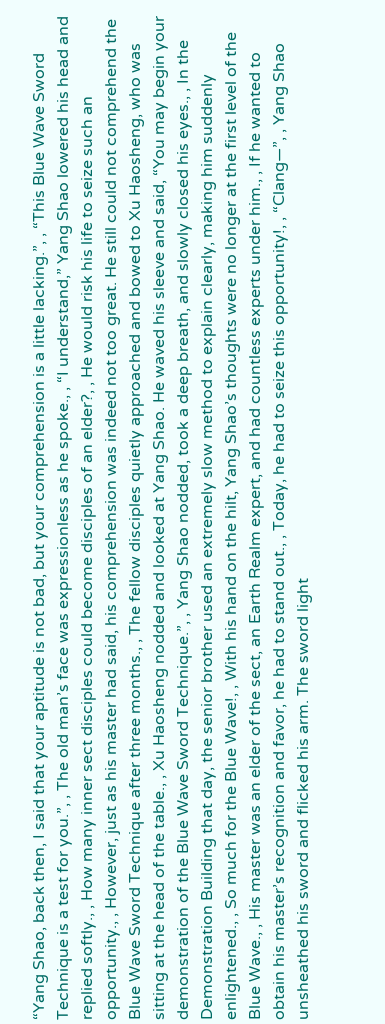“Yang Shao, back then, I said that your aptitude is not bad, but your comprehension is a little lacking.”, , “This Blue Wave Sword Technique is a test for you.”, , The old man’s face was expressionless as he spoke., , “I understand,” Yang Shao lowered his head and replied softly., , How many inner sect disciples could become disciples of an elder?, , He would risk his life to seize such an opportunity., , However, just as his master had said, his comprehension was indeed not too great. He still could not comprehend the Blue Wave Sword Technique after three months., , The fellow disciples quietly approached and bowed to Xu Haosheng, who was sitting at the head of the table., , Xu Haosheng nodded and looked at Yang Shao. He waved his sleeve and said, “You may begin your demonstration of the Blue Wave Sword Technique.”, , Yang Shao nodded, took a deep breath, and slowly closed his eyes., , In the Demonstration Building that day, the senior brother used an extremely slow method to explain clearly, making him suddenly enlightened., , So much for the Blue Wave!, , With his hand on the hilt, Yang Shao’s thoughts were no longer at the first level of the Blue Wave., , His master was an elder of the sect, an Earth Realm expert, and had countless experts under him., , If he wanted to obtain his master’s recognition and favor, he had to stand out., , Today, he had to seize this opportunity!, , “Clang—”, , Yang Shao unsheathed his sword and flicked his arm. The sword light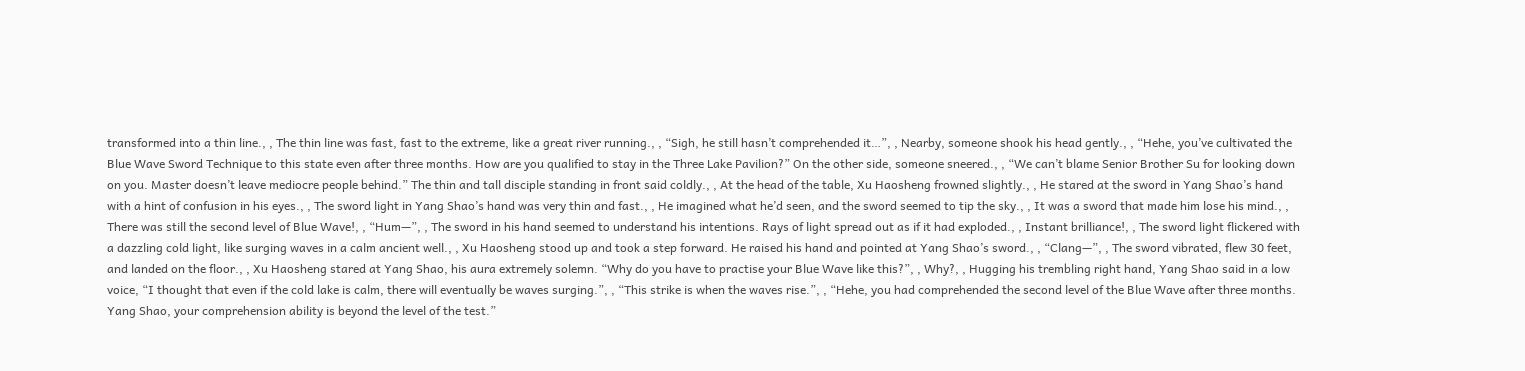transformed into a thin line., , The thin line was fast, fast to the extreme, like a great river running., , “Sigh, he still hasn’t comprehended it…”, , Nearby, someone shook his head gently., , “Hehe, you’ve cultivated the Blue Wave Sword Technique to this state even after three months. How are you qualified to stay in the Three Lake Pavilion?” On the other side, someone sneered., , “We can’t blame Senior Brother Su for looking down on you. Master doesn’t leave mediocre people behind.” The thin and tall disciple standing in front said coldly., , At the head of the table, Xu Haosheng frowned slightly., , He stared at the sword in Yang Shao’s hand with a hint of confusion in his eyes., , The sword light in Yang Shao’s hand was very thin and fast., , He imagined what he’d seen, and the sword seemed to tip the sky., , It was a sword that made him lose his mind., , There was still the second level of Blue Wave!, , “Hum—”, , The sword in his hand seemed to understand his intentions. Rays of light spread out as if it had exploded., , Instant brilliance!, , The sword light flickered with a dazzling cold light, like surging waves in a calm ancient well., , Xu Haosheng stood up and took a step forward. He raised his hand and pointed at Yang Shao’s sword., , “Clang—”, , The sword vibrated, flew 30 feet, and landed on the floor., , Xu Haosheng stared at Yang Shao, his aura extremely solemn. “Why do you have to practise your Blue Wave like this?”, , Why?, , Hugging his trembling right hand, Yang Shao said in a low voice, “I thought that even if the cold lake is calm, there will eventually be waves surging.”, , “This strike is when the waves rise.”, , “Hehe, you had comprehended the second level of the Blue Wave after three months. Yang Shao, your comprehension ability is beyond the level of the test.”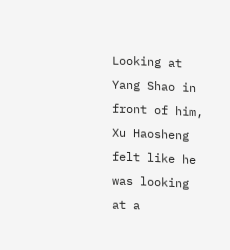Looking at Yang Shao in front of him, Xu Haosheng felt like he was looking at a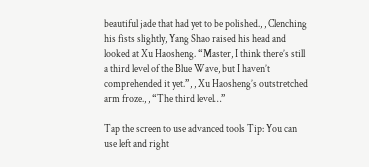beautiful jade that had yet to be polished., , Clenching his fists slightly, Yang Shao raised his head and looked at Xu Haosheng. “Master, I think there’s still a third level of the Blue Wave, but I haven’t comprehended it yet.”, , Xu Haosheng’s outstretched arm froze., , “The third level…”

Tap the screen to use advanced tools Tip: You can use left and right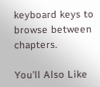keyboard keys to browse between chapters.

You'll Also Like